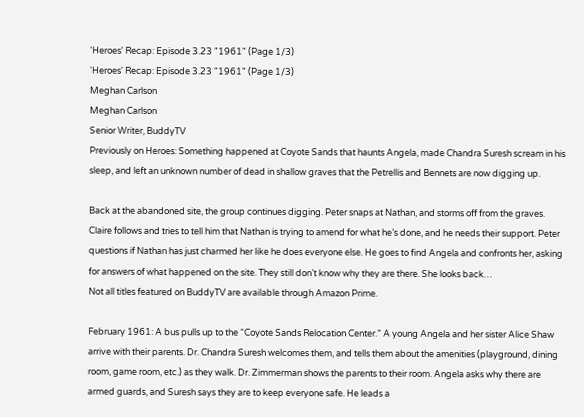'Heroes' Recap: Episode 3.23 "1961" (Page 1/3)
'Heroes' Recap: Episode 3.23 "1961" (Page 1/3)
Meghan Carlson
Meghan Carlson
Senior Writer, BuddyTV
Previously on Heroes: Something happened at Coyote Sands that haunts Angela, made Chandra Suresh scream in his sleep, and left an unknown number of dead in shallow graves that the Petrellis and Bennets are now digging up.

Back at the abandoned site, the group continues digging. Peter snaps at Nathan, and storms off from the graves. Claire follows and tries to tell him that Nathan is trying to amend for what he’s done, and he needs their support. Peter questions if Nathan has just charmed her like he does everyone else. He goes to find Angela and confronts her, asking for answers of what happened on the site. They still don’t know why they are there. She looks back…
Not all titles featured on BuddyTV are available through Amazon Prime.

February 1961: A bus pulls up to the “Coyote Sands Relocation Center.” A young Angela and her sister Alice Shaw arrive with their parents. Dr. Chandra Suresh welcomes them, and tells them about the amenities (playground, dining room, game room, etc.) as they walk. Dr. Zimmerman shows the parents to their room. Angela asks why there are armed guards, and Suresh says they are to keep everyone safe. He leads a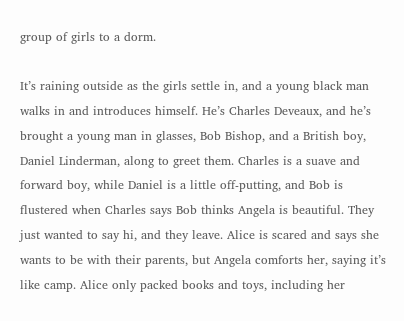group of girls to a dorm.

It’s raining outside as the girls settle in, and a young black man walks in and introduces himself. He’s Charles Deveaux, and he’s brought a young man in glasses, Bob Bishop, and a British boy, Daniel Linderman, along to greet them. Charles is a suave and forward boy, while Daniel is a little off-putting, and Bob is flustered when Charles says Bob thinks Angela is beautiful. They just wanted to say hi, and they leave. Alice is scared and says she wants to be with their parents, but Angela comforts her, saying it’s like camp. Alice only packed books and toys, including her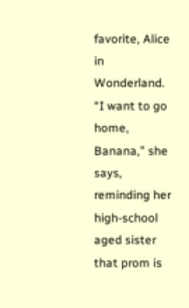favorite, Alice in Wonderland. “I want to go home, Banana,” she says, reminding her high-school aged sister that prom is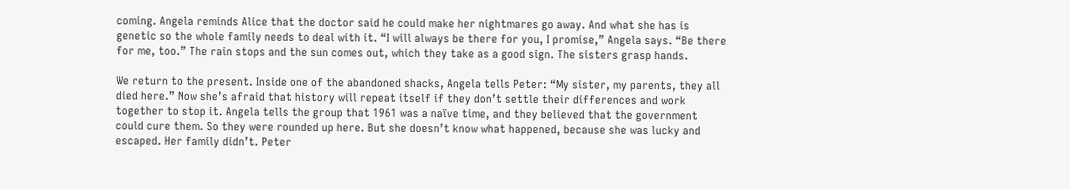coming. Angela reminds Alice that the doctor said he could make her nightmares go away. And what she has is genetic so the whole family needs to deal with it. “I will always be there for you, I promise,” Angela says. “Be there for me, too.” The rain stops and the sun comes out, which they take as a good sign. The sisters grasp hands.

We return to the present. Inside one of the abandoned shacks, Angela tells Peter: “My sister, my parents, they all died here.” Now she’s afraid that history will repeat itself if they don’t settle their differences and work together to stop it. Angela tells the group that 1961 was a naïve time, and they believed that the government could cure them. So they were rounded up here. But she doesn’t know what happened, because she was lucky and escaped. Her family didn’t. Peter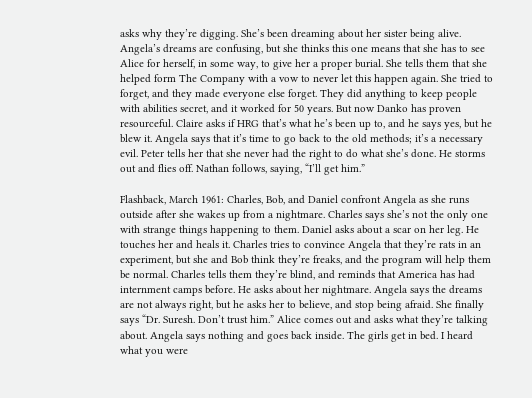asks why they’re digging. She’s been dreaming about her sister being alive. Angela’s dreams are confusing, but she thinks this one means that she has to see Alice for herself, in some way, to give her a proper burial. She tells them that she helped form The Company with a vow to never let this happen again. She tried to forget, and they made everyone else forget. They did anything to keep people with abilities secret, and it worked for 50 years. But now Danko has proven resourceful. Claire asks if HRG that’s what he’s been up to, and he says yes, but he blew it. Angela says that it’s time to go back to the old methods; it’s a necessary evil. Peter tells her that she never had the right to do what she’s done. He storms out and flies off. Nathan follows, saying, “I’ll get him.”

Flashback, March 1961: Charles, Bob, and Daniel confront Angela as she runs outside after she wakes up from a nightmare. Charles says she’s not the only one with strange things happening to them. Daniel asks about a scar on her leg. He touches her and heals it. Charles tries to convince Angela that they’re rats in an experiment, but she and Bob think they’re freaks, and the program will help them be normal. Charles tells them they’re blind, and reminds that America has had internment camps before. He asks about her nightmare. Angela says the dreams are not always right, but he asks her to believe, and stop being afraid. She finally says “Dr. Suresh. Don’t trust him.” Alice comes out and asks what they’re talking about. Angela says nothing and goes back inside. The girls get in bed. I heard what you were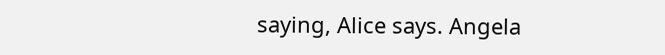saying, Alice says. Angela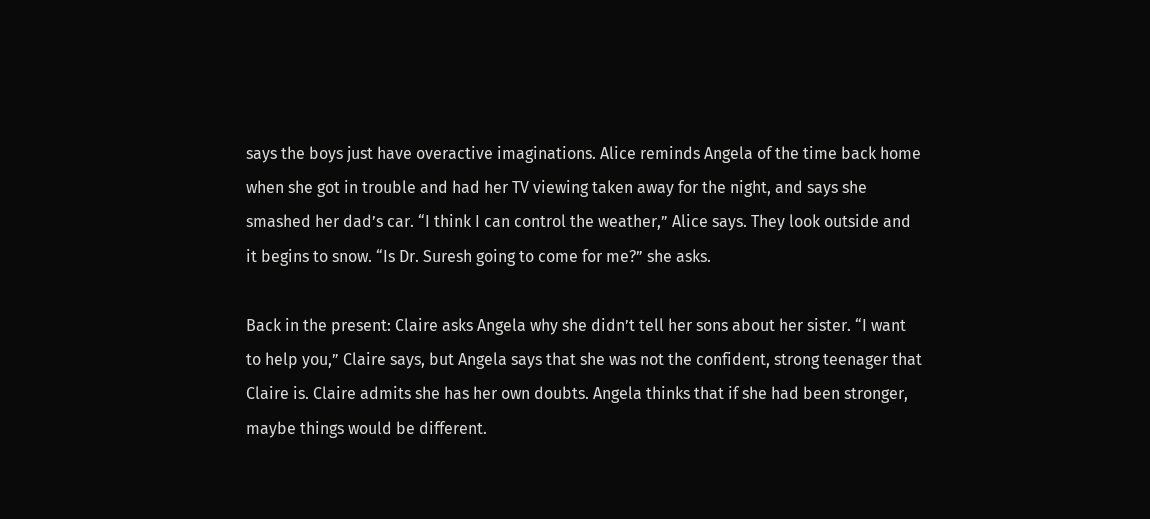says the boys just have overactive imaginations. Alice reminds Angela of the time back home when she got in trouble and had her TV viewing taken away for the night, and says she smashed her dad’s car. “I think I can control the weather,” Alice says. They look outside and it begins to snow. “Is Dr. Suresh going to come for me?” she asks.

Back in the present: Claire asks Angela why she didn’t tell her sons about her sister. “I want to help you,” Claire says, but Angela says that she was not the confident, strong teenager that Claire is. Claire admits she has her own doubts. Angela thinks that if she had been stronger, maybe things would be different.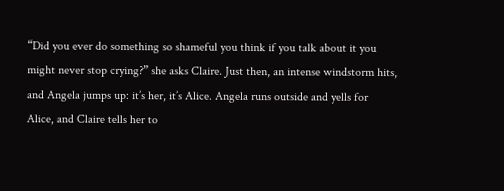“Did you ever do something so shameful you think if you talk about it you might never stop crying?” she asks Claire. Just then, an intense windstorm hits, and Angela jumps up: it’s her, it’s Alice. Angela runs outside and yells for Alice, and Claire tells her to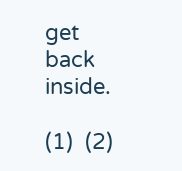get back inside.

(1)  (2)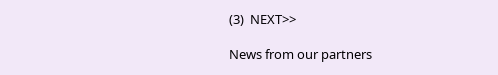(3)  NEXT>>

News from our partners